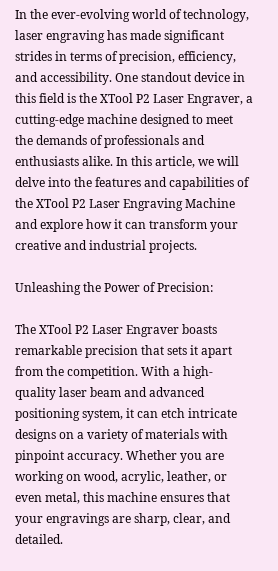In the ever-evolving world of technology, laser engraving has made significant strides in terms of precision, efficiency, and accessibility. One standout device in this field is the XTool P2 Laser Engraver, a cutting-edge machine designed to meet the demands of professionals and enthusiasts alike. In this article, we will delve into the features and capabilities of the XTool P2 Laser Engraving Machine and explore how it can transform your creative and industrial projects.

Unleashing the Power of Precision:

The XTool P2 Laser Engraver boasts remarkable precision that sets it apart from the competition. With a high-quality laser beam and advanced positioning system, it can etch intricate designs on a variety of materials with pinpoint accuracy. Whether you are working on wood, acrylic, leather, or even metal, this machine ensures that your engravings are sharp, clear, and detailed.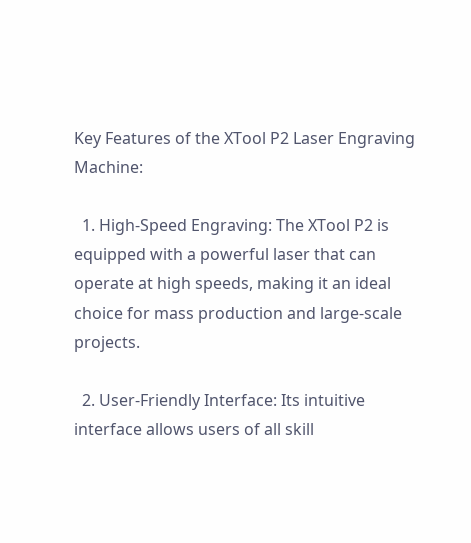Key Features of the XTool P2 Laser Engraving Machine:

  1. High-Speed Engraving: The XTool P2 is equipped with a powerful laser that can operate at high speeds, making it an ideal choice for mass production and large-scale projects.

  2. User-Friendly Interface: Its intuitive interface allows users of all skill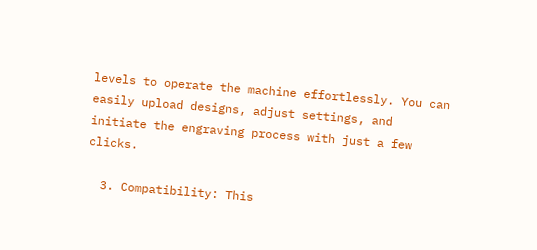levels to operate the machine effortlessly. You can easily upload designs, adjust settings, and initiate the engraving process with just a few clicks.

  3. Compatibility: This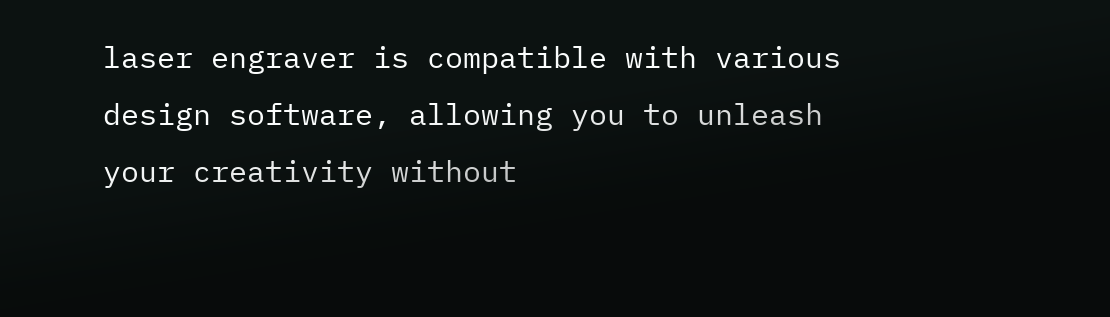laser engraver is compatible with various design software, allowing you to unleash your creativity without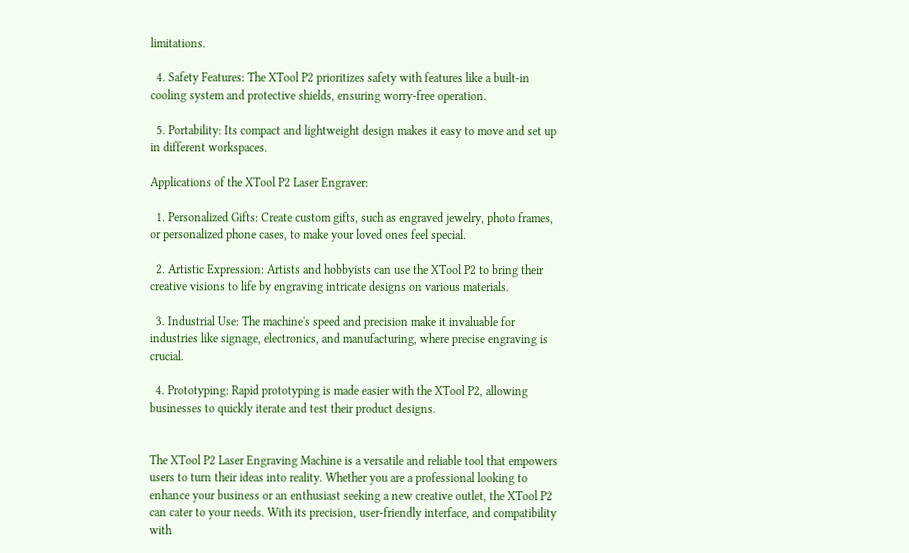limitations.

  4. Safety Features: The XTool P2 prioritizes safety with features like a built-in cooling system and protective shields, ensuring worry-free operation.

  5. Portability: Its compact and lightweight design makes it easy to move and set up in different workspaces.

Applications of the XTool P2 Laser Engraver:

  1. Personalized Gifts: Create custom gifts, such as engraved jewelry, photo frames, or personalized phone cases, to make your loved ones feel special.

  2. Artistic Expression: Artists and hobbyists can use the XTool P2 to bring their creative visions to life by engraving intricate designs on various materials.

  3. Industrial Use: The machine's speed and precision make it invaluable for industries like signage, electronics, and manufacturing, where precise engraving is crucial.

  4. Prototyping: Rapid prototyping is made easier with the XTool P2, allowing businesses to quickly iterate and test their product designs.


The XTool P2 Laser Engraving Machine is a versatile and reliable tool that empowers users to turn their ideas into reality. Whether you are a professional looking to enhance your business or an enthusiast seeking a new creative outlet, the XTool P2 can cater to your needs. With its precision, user-friendly interface, and compatibility with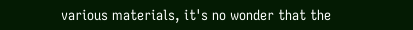various materials, it's no wonder that the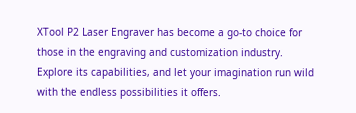XTool P2 Laser Engraver has become a go-to choice for those in the engraving and customization industry. Explore its capabilities, and let your imagination run wild with the endless possibilities it offers.